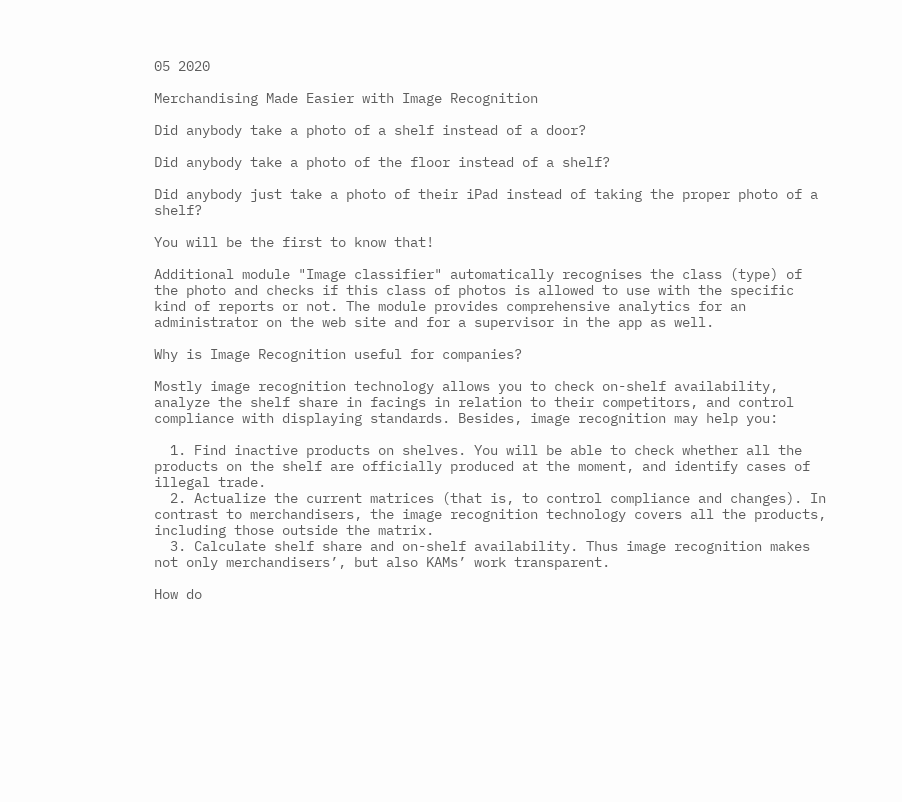05 2020

Merchandising Made Easier with Image Recognition

Did anybody take a photo of a shelf instead of a door?

Did anybody take a photo of the floor instead of a shelf?

Did anybody just take a photo of their iPad instead of taking the proper photo of a shelf?

You will be the first to know that!

Additional module "Image classifier" automatically recognises the class (type) of the photo and checks if this class of photos is allowed to use with the specific kind of reports or not. The module provides comprehensive analytics for an administrator on the web site and for a supervisor in the app as well.

Why is Image Recognition useful for companies?

Mostly image recognition technology allows you to check on-shelf availability, analyze the shelf share in facings in relation to their competitors, and control compliance with displaying standards. Besides, image recognition may help you:

  1. Find inactive products on shelves. You will be able to check whether all the products on the shelf are officially produced at the moment, and identify cases of illegal trade.
  2. Actualize the current matrices (that is, to control compliance and changes). In contrast to merchandisers, the image recognition technology covers all the products, including those outside the matrix.
  3. Calculate shelf share and on-shelf availability. Thus image recognition makes not only merchandisers’, but also KAMs’ work transparent.

How do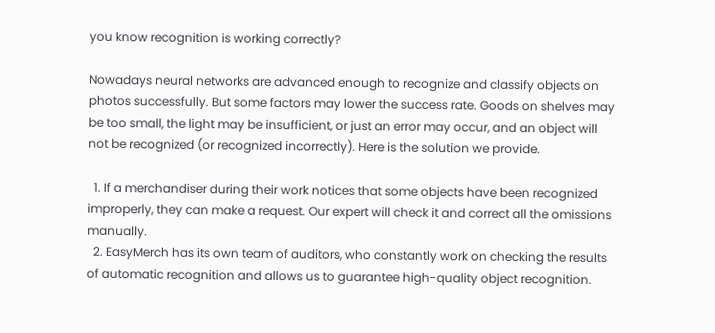you know recognition is working correctly?

Nowadays neural networks are advanced enough to recognize and classify objects on photos successfully. But some factors may lower the success rate. Goods on shelves may be too small, the light may be insufficient, or just an error may occur, and an object will not be recognized (or recognized incorrectly). Here is the solution we provide.

  1. If a merchandiser during their work notices that some objects have been recognized improperly, they can make a request. Our expert will check it and correct all the omissions manually.
  2. EasyMerch has its own team of auditors, who constantly work on checking the results of automatic recognition and allows us to guarantee high-quality object recognition.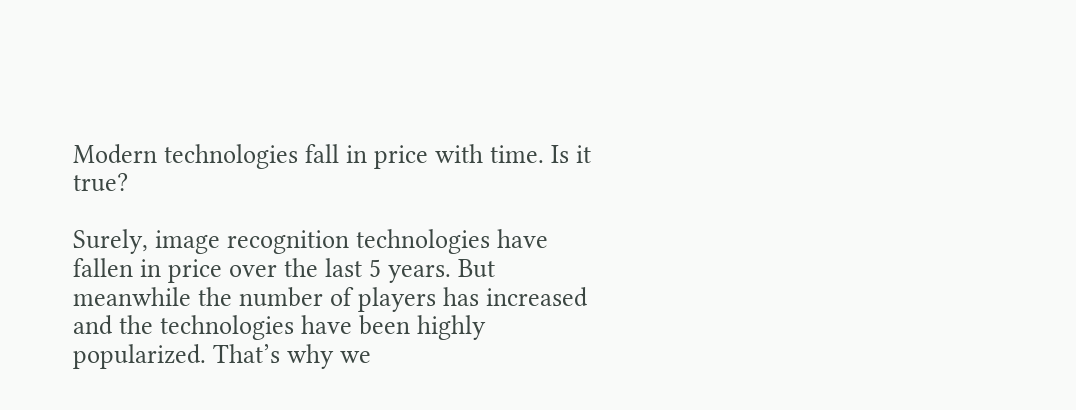Modern technologies fall in price with time. Is it true?

Surely, image recognition technologies have fallen in price over the last 5 years. But meanwhile the number of players has increased and the technologies have been highly popularized. That’s why we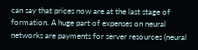can say that prices now are at the last stage of formation. A huge part of expenses on neural networks are payments for server resources (neural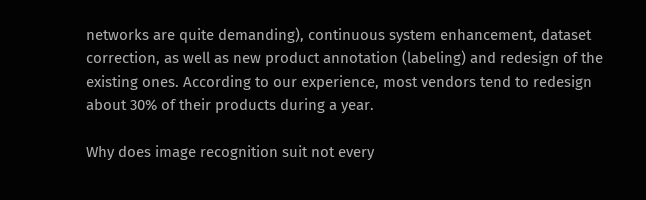networks are quite demanding), continuous system enhancement, dataset correction, as well as new product annotation (labeling) and redesign of the existing ones. According to our experience, most vendors tend to redesign about 30% of their products during a year.

Why does image recognition suit not every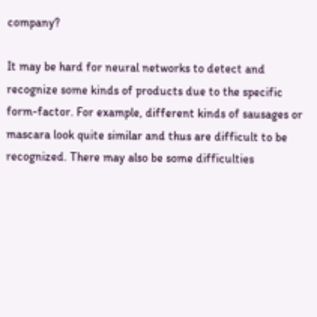company?

It may be hard for neural networks to detect and recognize some kinds of products due to the specific form-factor. For example, different kinds of sausages or mascara look quite similar and thus are difficult to be recognized. There may also be some difficulties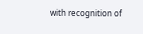with recognition of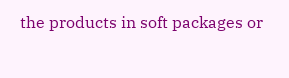the products in soft packages or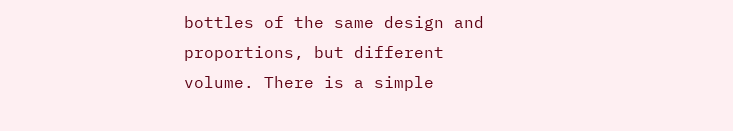bottles of the same design and proportions, but different volume. There is a simple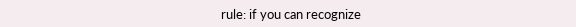rule: if you can recognize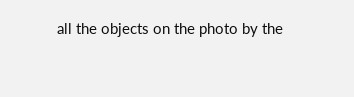all the objects on the photo by the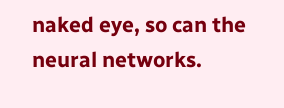naked eye, so can the neural networks.